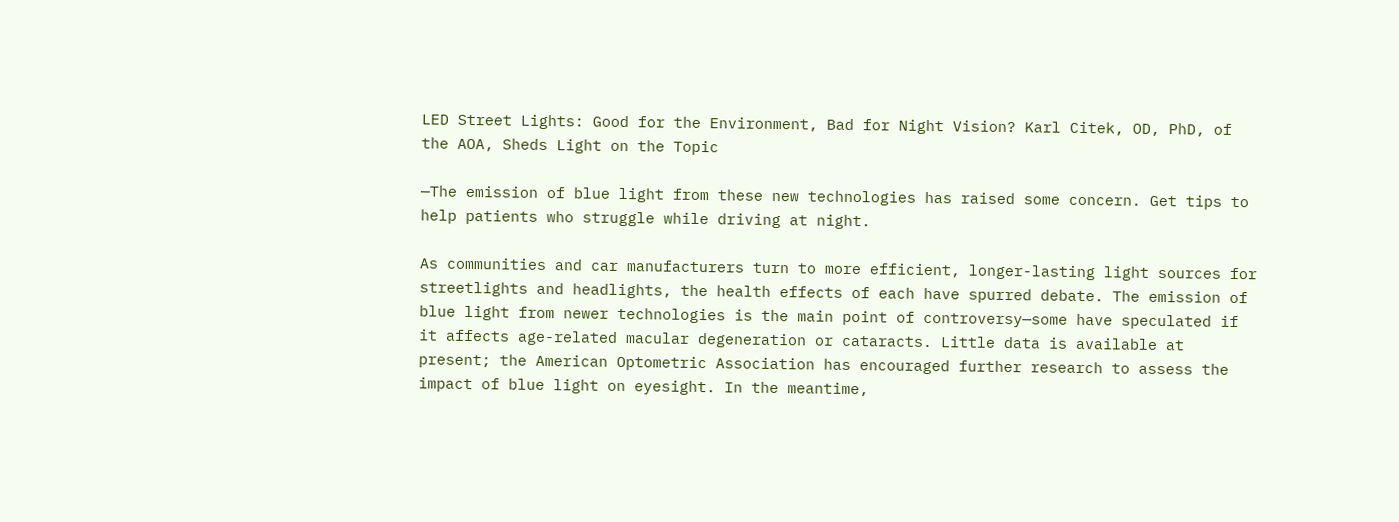LED Street Lights: Good for the Environment, Bad for Night Vision? Karl Citek, OD, PhD, of the AOA, Sheds Light on the Topic

—The emission of blue light from these new technologies has raised some concern. Get tips to help patients who struggle while driving at night.

As communities and car manufacturers turn to more efficient, longer-lasting light sources for streetlights and headlights, the health effects of each have spurred debate. The emission of blue light from newer technologies is the main point of controversy—some have speculated if it affects age-related macular degeneration or cataracts. Little data is available at present; the American Optometric Association has encouraged further research to assess the impact of blue light on eyesight. In the meantime,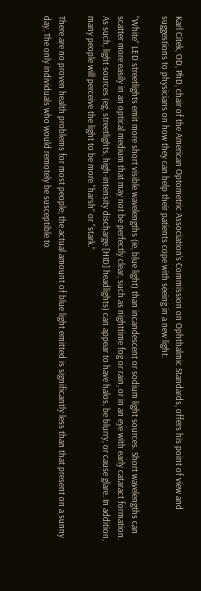Karl Citek, OD, PhD, chair of the American Optometric Association’s Commission on Ophthalmic Standards, offers his point of view and suggestions to physicians on how they can help their patients cope with seeing in a new light.

“White” LED streetlights emit more short visible wavelengths (ie, blue light) than incandescent or sodium light sources. Short wavelengths can scatter more easily in an optical medium that may not be perfectly clear, such as nighttime fog or rain, or in an eye with early cataract formation. As such, light sources (eg, streetlights, high-intensity discharge [HID] headlights) can appear to have halos, be blurry, or cause glare. In addition, many people will perceive the light to be more “harsh” or “stark.”

There are no proven health problems for most people; the actual amount of blue light emitted is significantly less than that present on a sunny day. The only individuals who would remotely be susceptible to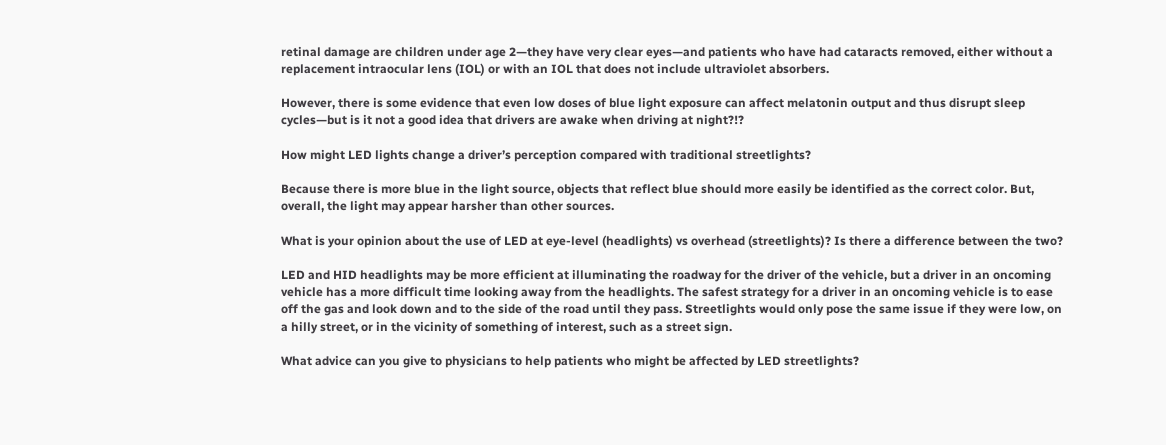retinal damage are children under age 2—they have very clear eyes—and patients who have had cataracts removed, either without a replacement intraocular lens (IOL) or with an IOL that does not include ultraviolet absorbers.

However, there is some evidence that even low doses of blue light exposure can affect melatonin output and thus disrupt sleep cycles—but is it not a good idea that drivers are awake when driving at night?!?

How might LED lights change a driver’s perception compared with traditional streetlights?

Because there is more blue in the light source, objects that reflect blue should more easily be identified as the correct color. But, overall, the light may appear harsher than other sources.

What is your opinion about the use of LED at eye-level (headlights) vs overhead (streetlights)? Is there a difference between the two?

LED and HID headlights may be more efficient at illuminating the roadway for the driver of the vehicle, but a driver in an oncoming vehicle has a more difficult time looking away from the headlights. The safest strategy for a driver in an oncoming vehicle is to ease off the gas and look down and to the side of the road until they pass. Streetlights would only pose the same issue if they were low, on a hilly street, or in the vicinity of something of interest, such as a street sign.

What advice can you give to physicians to help patients who might be affected by LED streetlights?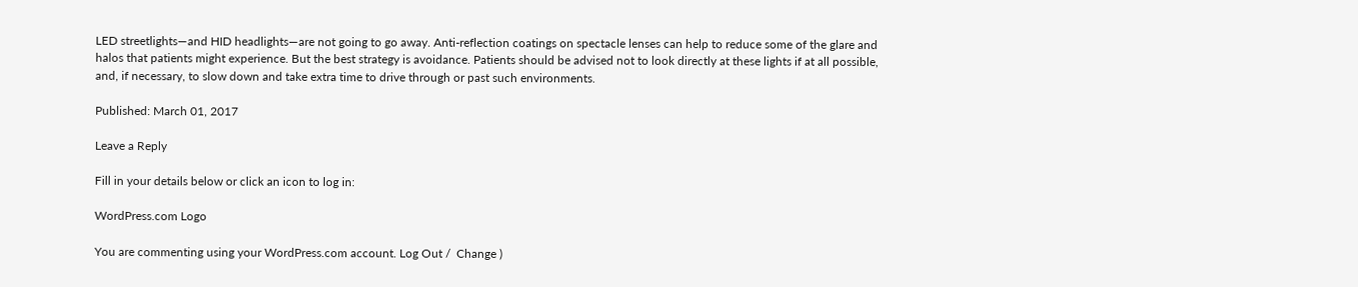LED streetlights—and HID headlights—are not going to go away. Anti-reflection coatings on spectacle lenses can help to reduce some of the glare and halos that patients might experience. But the best strategy is avoidance. Patients should be advised not to look directly at these lights if at all possible, and, if necessary, to slow down and take extra time to drive through or past such environments.

Published: March 01, 2017

Leave a Reply

Fill in your details below or click an icon to log in:

WordPress.com Logo

You are commenting using your WordPress.com account. Log Out /  Change )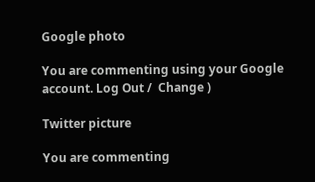Google photo

You are commenting using your Google account. Log Out /  Change )

Twitter picture

You are commenting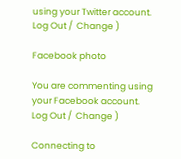using your Twitter account. Log Out /  Change )

Facebook photo

You are commenting using your Facebook account. Log Out /  Change )

Connecting to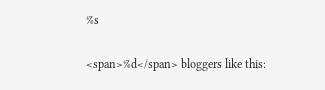%s

<span>%d</span> bloggers like this: